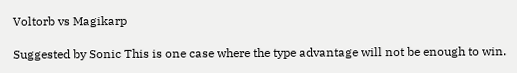Voltorb vs Magikarp

Suggested by Sonic This is one case where the type advantage will not be enough to win.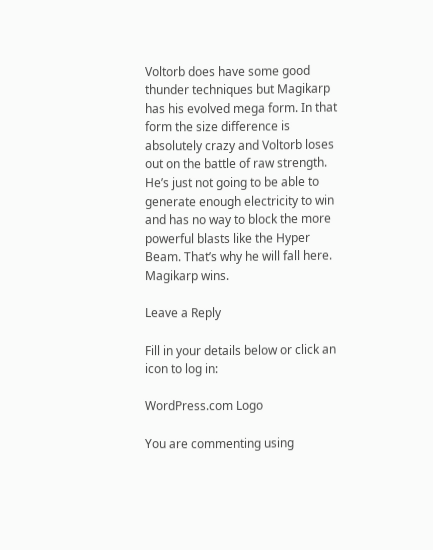Voltorb does have some good thunder techniques but Magikarp has his evolved mega form. In that form the size difference is absolutely crazy and Voltorb loses out on the battle of raw strength. He’s just not going to be able to generate enough electricity to win and has no way to block the more powerful blasts like the Hyper Beam. That’s why he will fall here. Magikarp wins.

Leave a Reply

Fill in your details below or click an icon to log in:

WordPress.com Logo

You are commenting using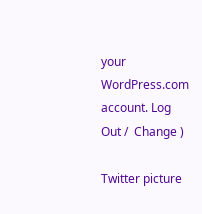your WordPress.com account. Log Out /  Change )

Twitter picture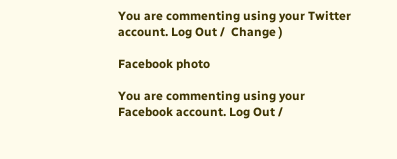You are commenting using your Twitter account. Log Out /  Change )

Facebook photo

You are commenting using your Facebook account. Log Out /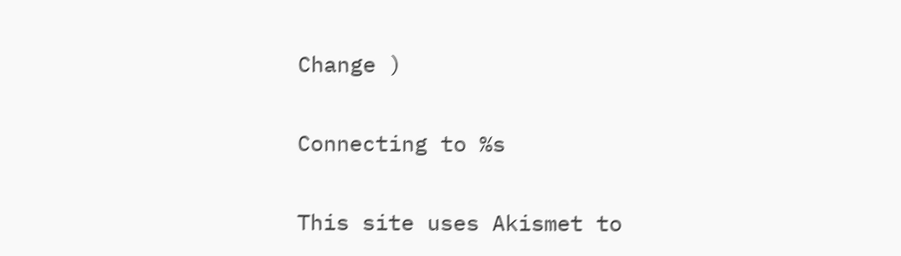Change )

Connecting to %s

This site uses Akismet to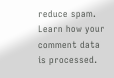reduce spam. Learn how your comment data is processed.